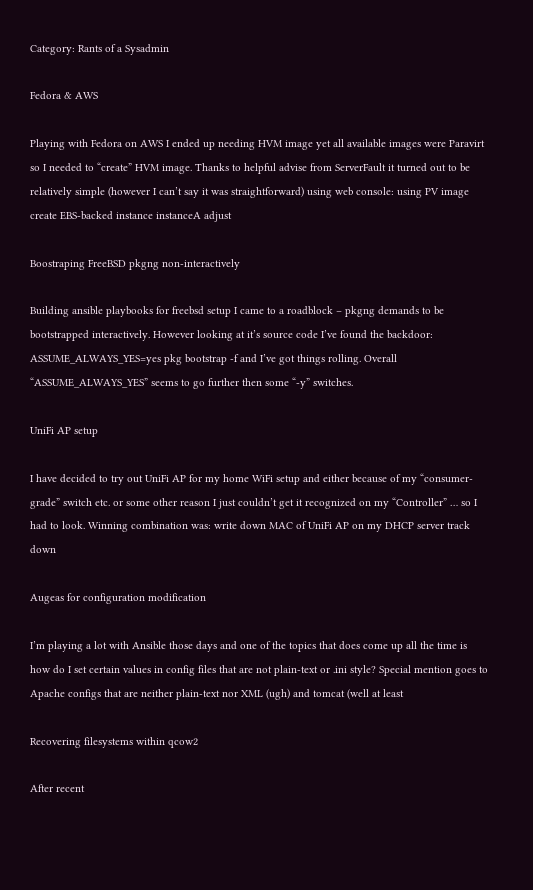Category: Rants of a Sysadmin

Fedora & AWS

Playing with Fedora on AWS I ended up needing HVM image yet all available images were Paravirt so I needed to “create” HVM image. Thanks to helpful advise from ServerFault it turned out to be relatively simple (however I can’t say it was straightforward) using web console: using PV image create EBS-backed instance instanceA adjust

Boostraping FreeBSD pkgng non-interactively

Building ansible playbooks for freebsd setup I came to a roadblock – pkgng demands to be bootstrapped interactively. However looking at it’s source code I’ve found the backdoor: ASSUME_ALWAYS_YES=yes pkg bootstrap -f and I’ve got things rolling. Overall “ASSUME_ALWAYS_YES” seems to go further then some “-y” switches.

UniFi AP setup

I have decided to try out UniFi AP for my home WiFi setup and either because of my “consumer-grade” switch etc. or some other reason I just couldn’t get it recognized on my “Controller” … so I had to look. Winning combination was: write down MAC of UniFi AP on my DHCP server track down

Augeas for configuration modification

I’m playing a lot with Ansible those days and one of the topics that does come up all the time is how do I set certain values in config files that are not plain-text or .ini style? Special mention goes to Apache configs that are neither plain-text nor XML (ugh) and tomcat (well at least

Recovering filesystems within qcow2

After recent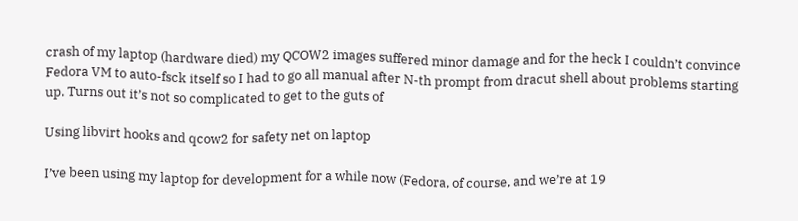crash of my laptop (hardware died) my QCOW2 images suffered minor damage and for the heck I couldn’t convince Fedora VM to auto-fsck itself so I had to go all manual after N-th prompt from dracut shell about problems starting up. Turns out it’s not so complicated to get to the guts of

Using libvirt hooks and qcow2 for safety net on laptop

I’ve been using my laptop for development for a while now (Fedora, of course, and we’re at 19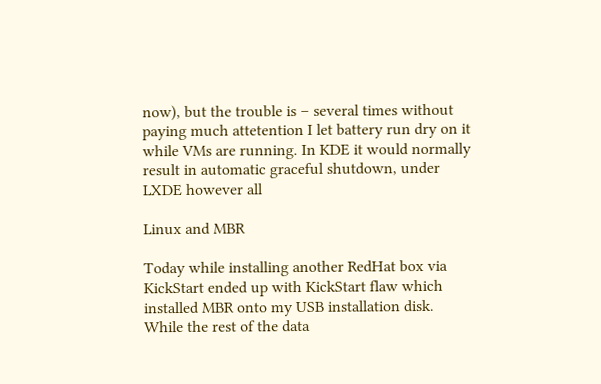now), but the trouble is – several times without paying much attetention I let battery run dry on it while VMs are running. In KDE it would normally result in automatic graceful shutdown, under LXDE however all

Linux and MBR

Today while installing another RedHat box via KickStart ended up with KickStart flaw which installed MBR onto my USB installation disk. While the rest of the data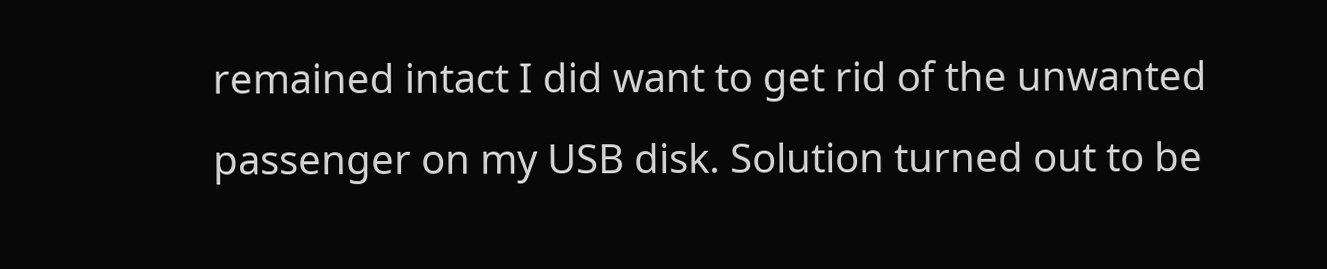remained intact I did want to get rid of the unwanted passenger on my USB disk. Solution turned out to be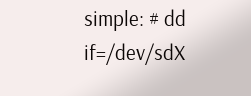simple: # dd if=/dev/sdX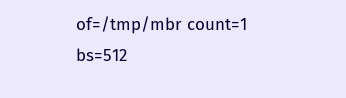of=/tmp/mbr count=1 bs=512